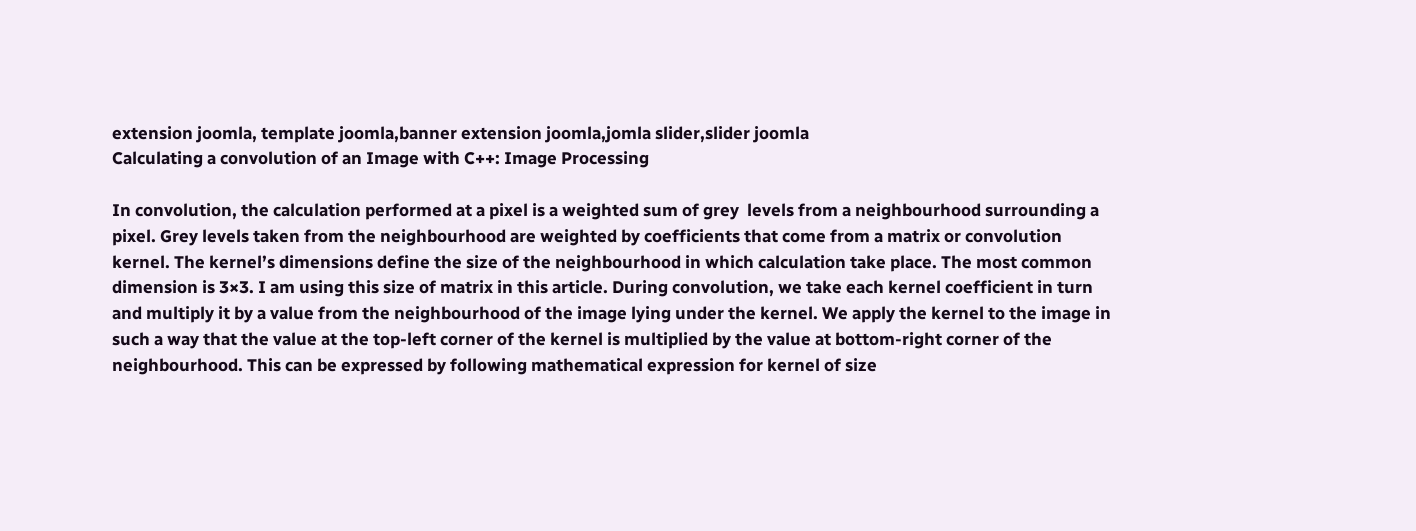extension joomla, template joomla,banner extension joomla,jomla slider,slider joomla
Calculating a convolution of an Image with C++: Image Processing

In convolution, the calculation performed at a pixel is a weighted sum of grey  levels from a neighbourhood surrounding a pixel. Grey levels taken from the neighbourhood are weighted by coefficients that come from a matrix or convolution kernel. The kernel’s dimensions define the size of the neighbourhood in which calculation take place. The most common dimension is 3×3. I am using this size of matrix in this article. During convolution, we take each kernel coefficient in turn and multiply it by a value from the neighbourhood of the image lying under the kernel. We apply the kernel to the image in such a way that the value at the top-left corner of the kernel is multiplied by the value at bottom-right corner of the neighbourhood. This can be expressed by following mathematical expression for kernel of size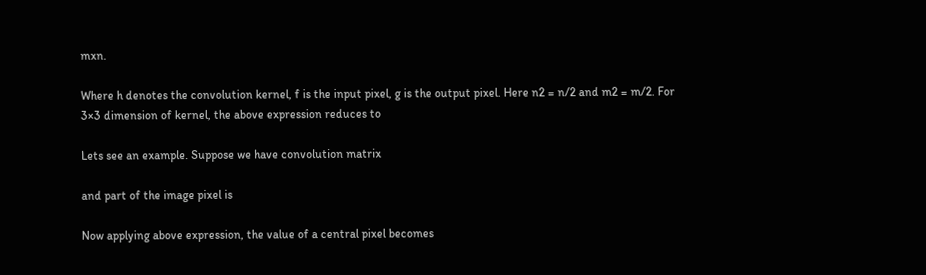mxn.

Where h denotes the convolution kernel, f is the input pixel, g is the output pixel. Here n2 = n/2 and m2 = m/2. For 3×3 dimension of kernel, the above expression reduces to

Lets see an example. Suppose we have convolution matrix

and part of the image pixel is

Now applying above expression, the value of a central pixel becomes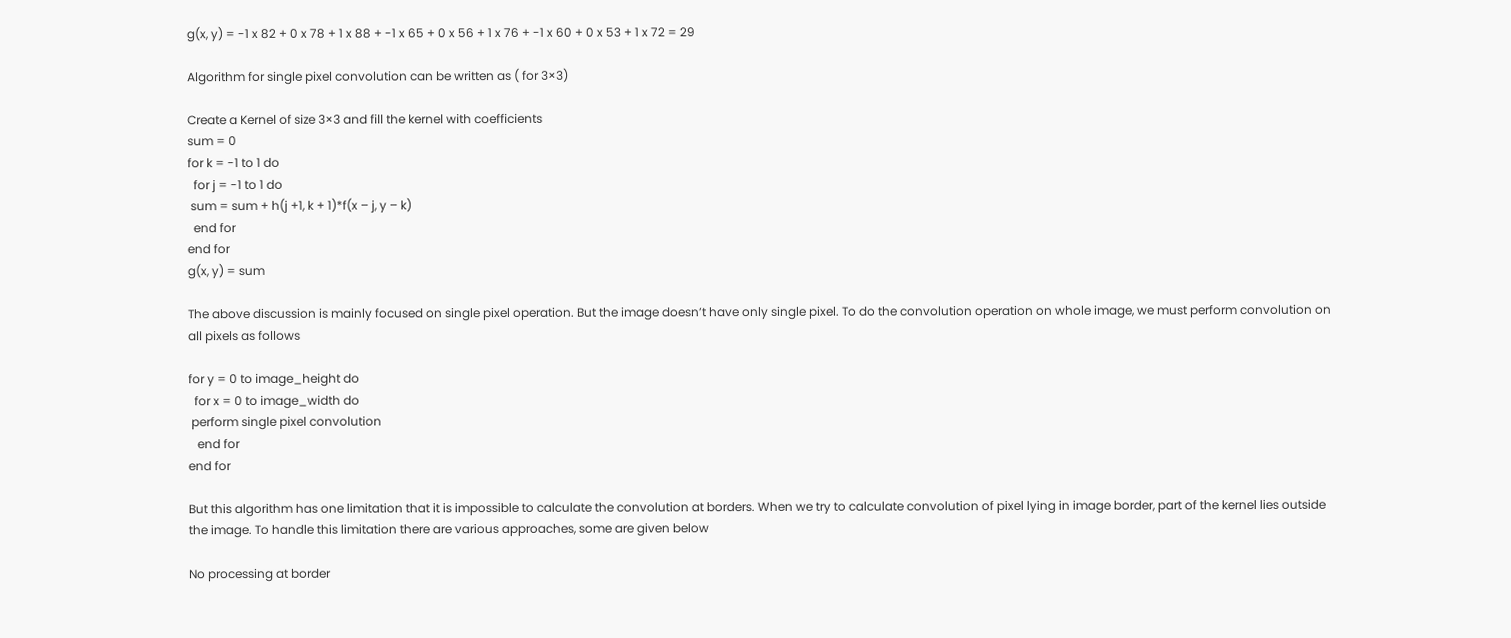g(x, y) = -1 x 82 + 0 x 78 + 1 x 88 + -1 x 65 + 0 x 56 + 1 x 76 + -1 x 60 + 0 x 53 + 1 x 72 = 29

Algorithm for single pixel convolution can be written as ( for 3×3)

Create a Kernel of size 3×3 and fill the kernel with coefficients
sum = 0
for k = -1 to 1 do
  for j = -1 to 1 do
 sum = sum + h(j +1, k + 1)*f(x – j, y – k)
  end for
end for
g(x, y) = sum

The above discussion is mainly focused on single pixel operation. But the image doesn’t have only single pixel. To do the convolution operation on whole image, we must perform convolution on all pixels as follows

for y = 0 to image_height do
  for x = 0 to image_width do
 perform single pixel convolution
   end for
end for

But this algorithm has one limitation that it is impossible to calculate the convolution at borders. When we try to calculate convolution of pixel lying in image border, part of the kernel lies outside the image. To handle this limitation there are various approaches, some are given below

No processing at border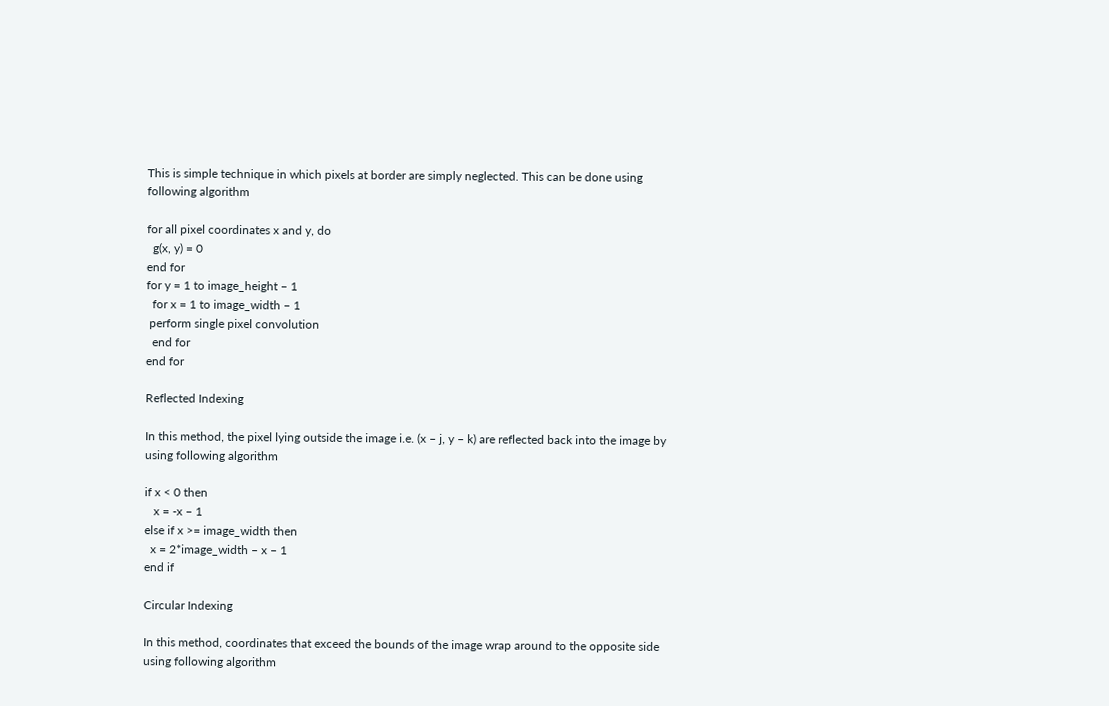This is simple technique in which pixels at border are simply neglected. This can be done using following algorithm

for all pixel coordinates x and y, do
  g(x, y) = 0
end for
for y = 1 to image_height – 1
  for x = 1 to image_width – 1
 perform single pixel convolution
  end for
end for

Reflected Indexing

In this method, the pixel lying outside the image i.e. (x – j, y – k) are reflected back into the image by using following algorithm

if x < 0 then
   x = -x – 1
else if x >= image_width then
  x = 2*image_width – x – 1
end if

Circular Indexing

In this method, coordinates that exceed the bounds of the image wrap around to the opposite side using following algorithm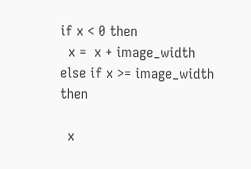if x < 0 then
  x =  x + image_width
else if x >= image_width then

  x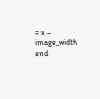= x – image_width
end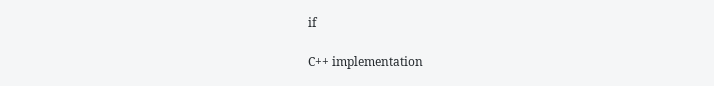if

C++ implementation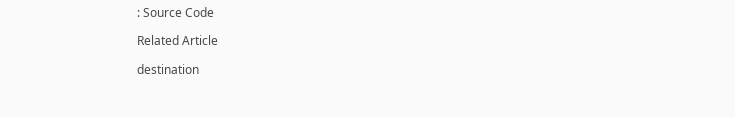: Source Code

Related Article

destination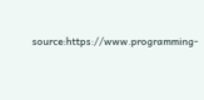source:https://www.programming-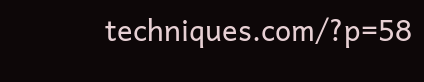techniques.com/?p=58